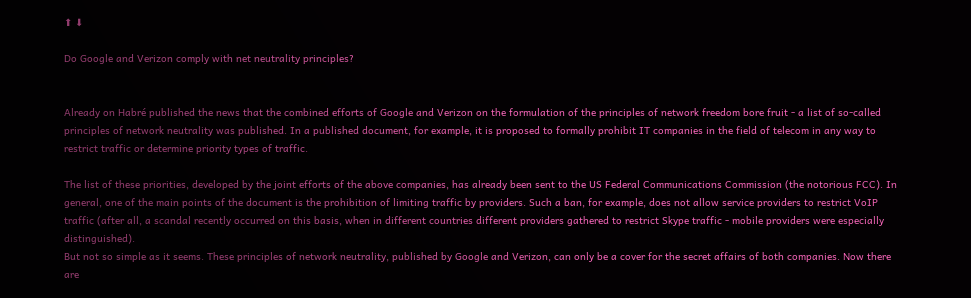⬆ ⬇

Do Google and Verizon comply with net neutrality principles?


Already on Habré published the news that the combined efforts of Google and Verizon on the formulation of the principles of network freedom bore fruit - a list of so-called principles of network neutrality was published. In a published document, for example, it is proposed to formally prohibit IT companies in the field of telecom in any way to restrict traffic or determine priority types of traffic.

The list of these priorities, developed by the joint efforts of the above companies, has already been sent to the US Federal Communications Commission (the notorious FCC). In general, one of the main points of the document is the prohibition of limiting traffic by providers. Such a ban, for example, does not allow service providers to restrict VoIP traffic (after all, a scandal recently occurred on this basis, when in different countries different providers gathered to restrict Skype traffic - mobile providers were especially distinguished).
But not so simple as it seems. These principles of network neutrality, published by Google and Verizon, can only be a cover for the secret affairs of both companies. Now there are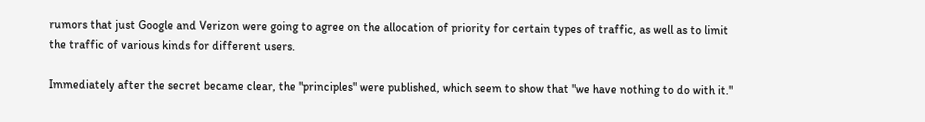rumors that just Google and Verizon were going to agree on the allocation of priority for certain types of traffic, as well as to limit the traffic of various kinds for different users.

Immediately after the secret became clear, the "principles" were published, which seem to show that "we have nothing to do with it."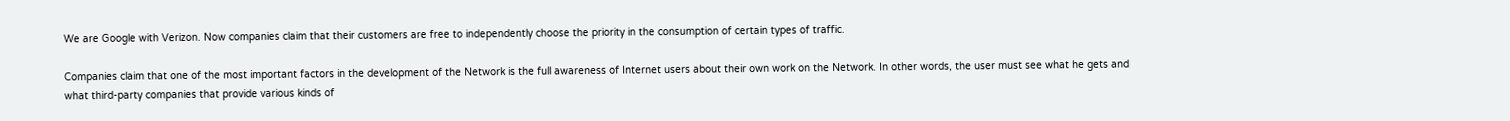We are Google with Verizon. Now companies claim that their customers are free to independently choose the priority in the consumption of certain types of traffic.

Companies claim that one of the most important factors in the development of the Network is the full awareness of Internet users about their own work on the Network. In other words, the user must see what he gets and what third-party companies that provide various kinds of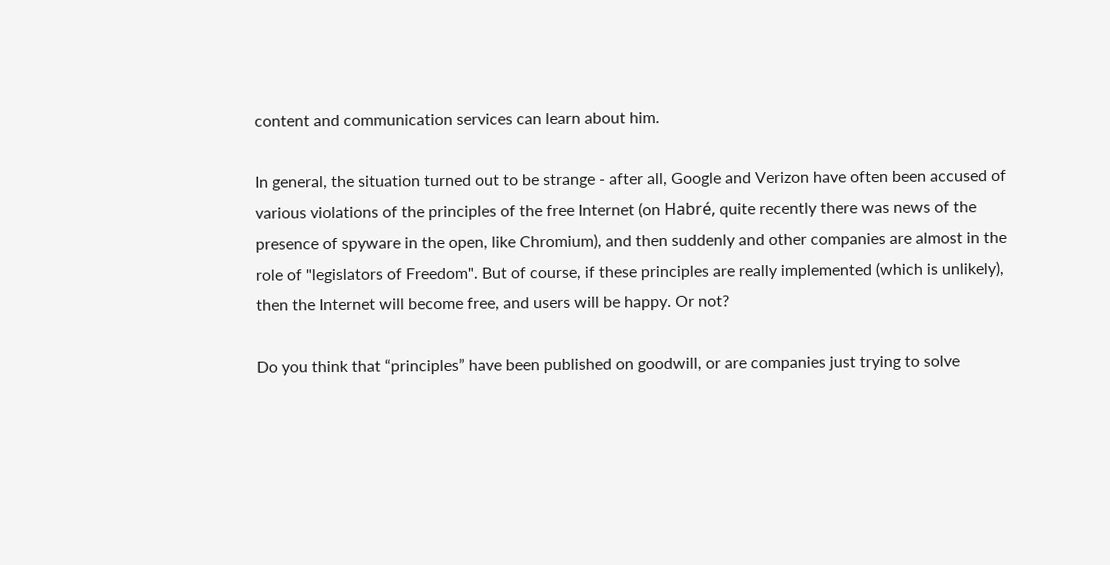content and communication services can learn about him.

In general, the situation turned out to be strange - after all, Google and Verizon have often been accused of various violations of the principles of the free Internet (on Habré, quite recently there was news of the presence of spyware in the open, like Chromium), and then suddenly and other companies are almost in the role of "legislators of Freedom". But of course, if these principles are really implemented (which is unlikely), then the Internet will become free, and users will be happy. Or not?

Do you think that “principles” have been published on goodwill, or are companies just trying to solve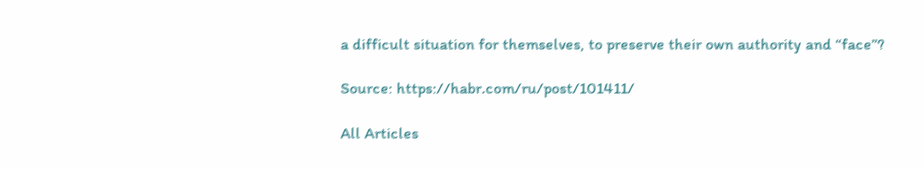a difficult situation for themselves, to preserve their own authority and “face”?

Source: https://habr.com/ru/post/101411/

All Articles